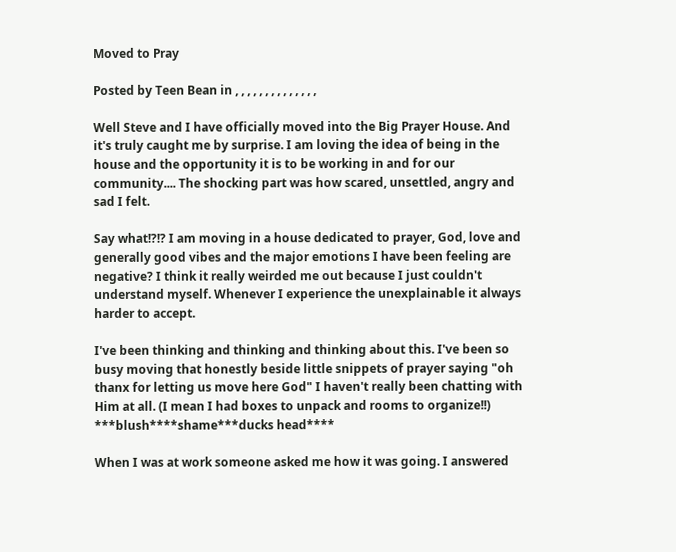Moved to Pray

Posted by Teen Bean in , , , , , , , , , , , , , ,

Well Steve and I have officially moved into the Big Prayer House. And it's truly caught me by surprise. I am loving the idea of being in the house and the opportunity it is to be working in and for our community.... The shocking part was how scared, unsettled, angry and sad I felt.

Say what!?!? I am moving in a house dedicated to prayer, God, love and generally good vibes and the major emotions I have been feeling are negative? I think it really weirded me out because I just couldn't understand myself. Whenever I experience the unexplainable it always harder to accept.

I've been thinking and thinking and thinking about this. I've been so busy moving that honestly beside little snippets of prayer saying "oh thanx for letting us move here God" I haven't really been chatting with Him at all. (I mean I had boxes to unpack and rooms to organize!!) ***blush****shame***ducks head****

When I was at work someone asked me how it was going. I answered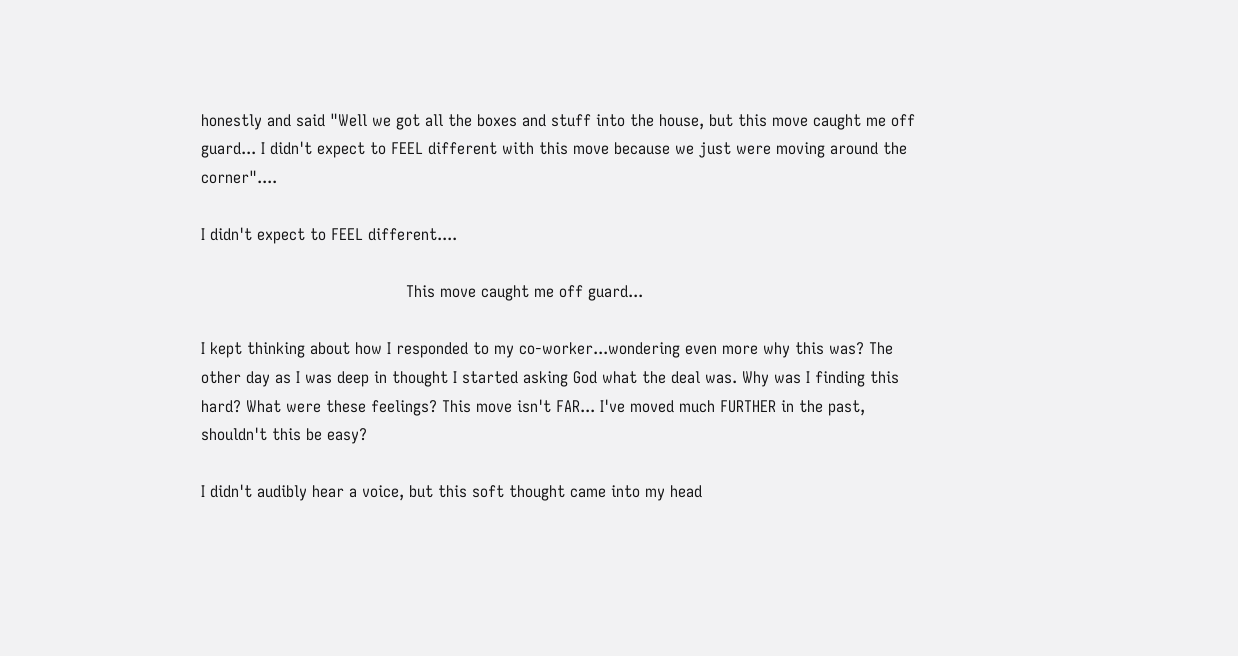honestly and said "Well we got all the boxes and stuff into the house, but this move caught me off guard... I didn't expect to FEEL different with this move because we just were moving around the corner"....

I didn't expect to FEEL different....

                                         This move caught me off guard...

I kept thinking about how I responded to my co-worker...wondering even more why this was? The other day as I was deep in thought I started asking God what the deal was. Why was I finding this hard? What were these feelings? This move isn't FAR... I've moved much FURTHER in the past, shouldn't this be easy?

I didn't audibly hear a voice, but this soft thought came into my head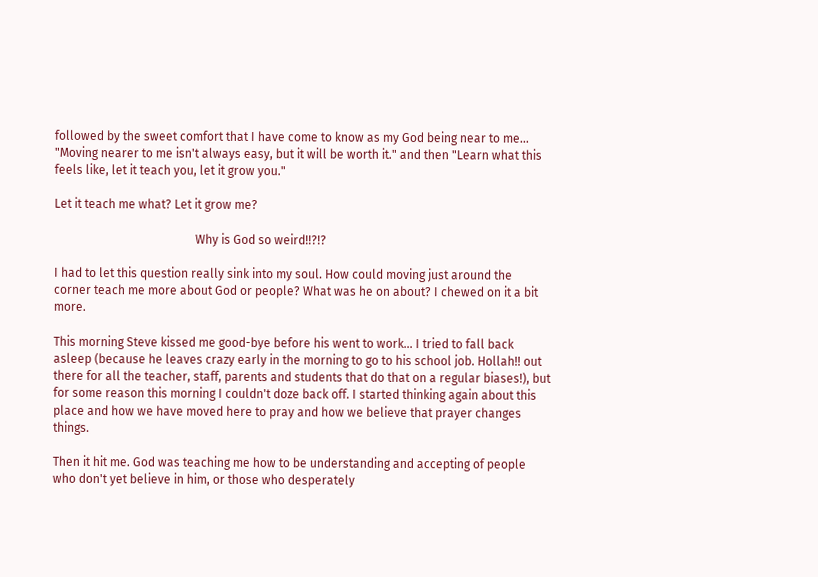followed by the sweet comfort that I have come to know as my God being near to me... "Moving nearer to me isn't always easy, but it will be worth it." and then "Learn what this feels like, let it teach you, let it grow you."

Let it teach me what? Let it grow me?

                                               Why is God so weird!!?!?

I had to let this question really sink into my soul. How could moving just around the corner teach me more about God or people? What was he on about? I chewed on it a bit more.

This morning Steve kissed me good-bye before his went to work... I tried to fall back asleep (because he leaves crazy early in the morning to go to his school job. Hollah!! out there for all the teacher, staff, parents and students that do that on a regular biases!), but for some reason this morning I couldn't doze back off. I started thinking again about this place and how we have moved here to pray and how we believe that prayer changes things.

Then it hit me. God was teaching me how to be understanding and accepting of people who don't yet believe in him, or those who desperately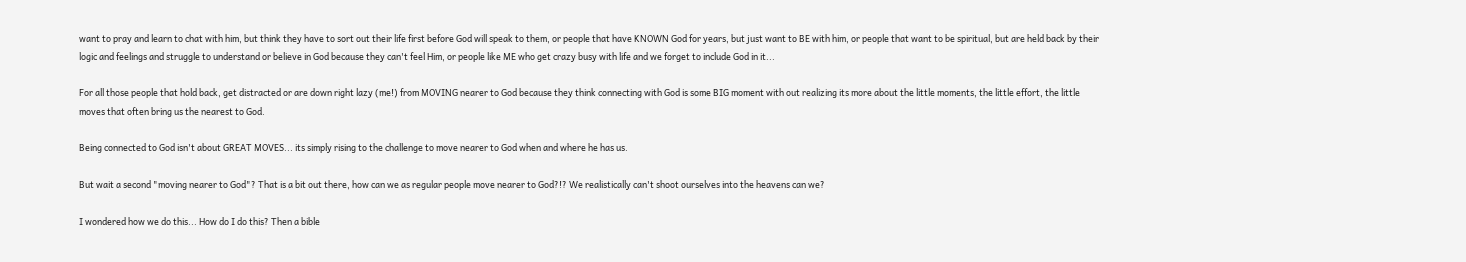want to pray and learn to chat with him, but think they have to sort out their life first before God will speak to them, or people that have KNOWN God for years, but just want to BE with him, or people that want to be spiritual, but are held back by their logic and feelings and struggle to understand or believe in God because they can't feel Him, or people like ME who get crazy busy with life and we forget to include God in it...

For all those people that hold back, get distracted or are down right lazy (me!) from MOVING nearer to God because they think connecting with God is some BIG moment with out realizing its more about the little moments, the little effort, the little moves that often bring us the nearest to God.

Being connected to God isn't about GREAT MOVES... its simply rising to the challenge to move nearer to God when and where he has us.

But wait a second "moving nearer to God"? That is a bit out there, how can we as regular people move nearer to God?!? We realistically can't shoot ourselves into the heavens can we?

I wondered how we do this... How do I do this? Then a bible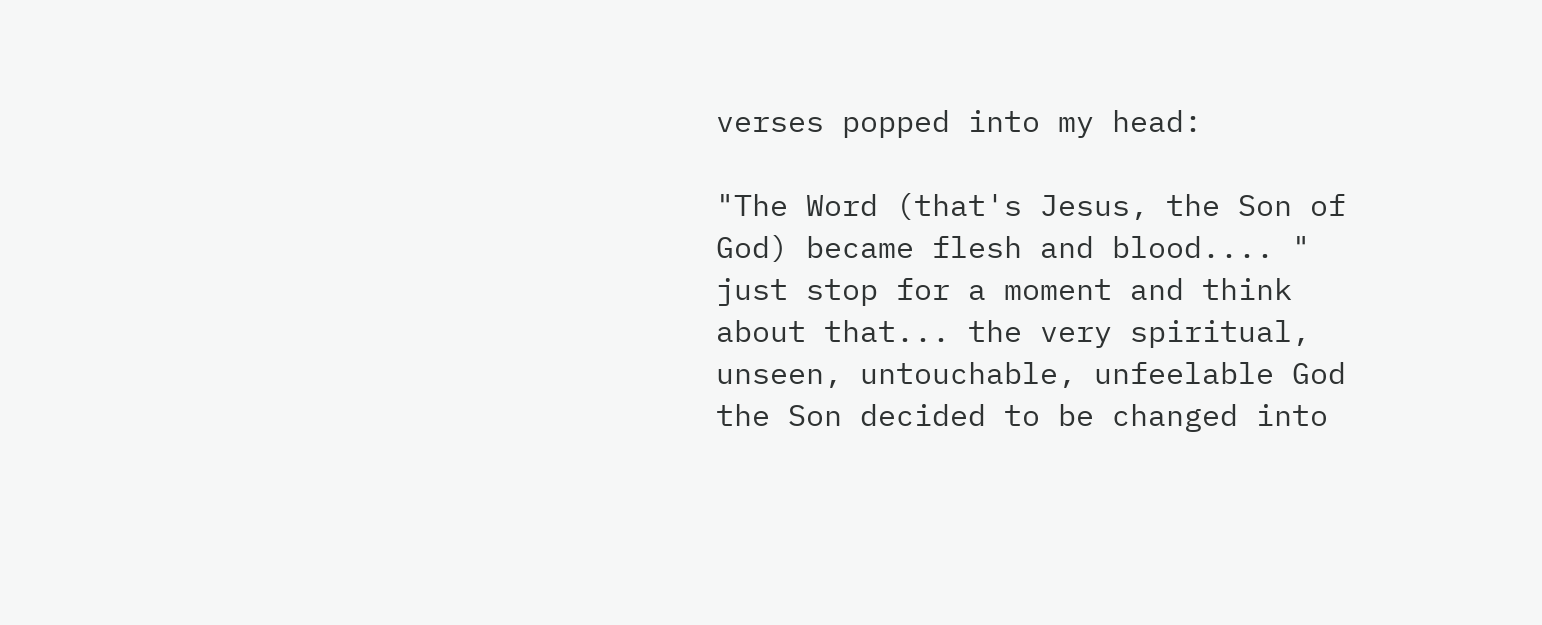verses popped into my head:

"The Word (that's Jesus, the Son of God) became flesh and blood.... " just stop for a moment and think about that... the very spiritual, unseen, untouchable, unfeelable God the Son decided to be changed into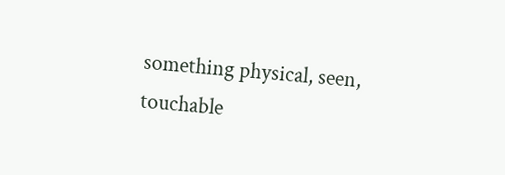something physical, seen, touchable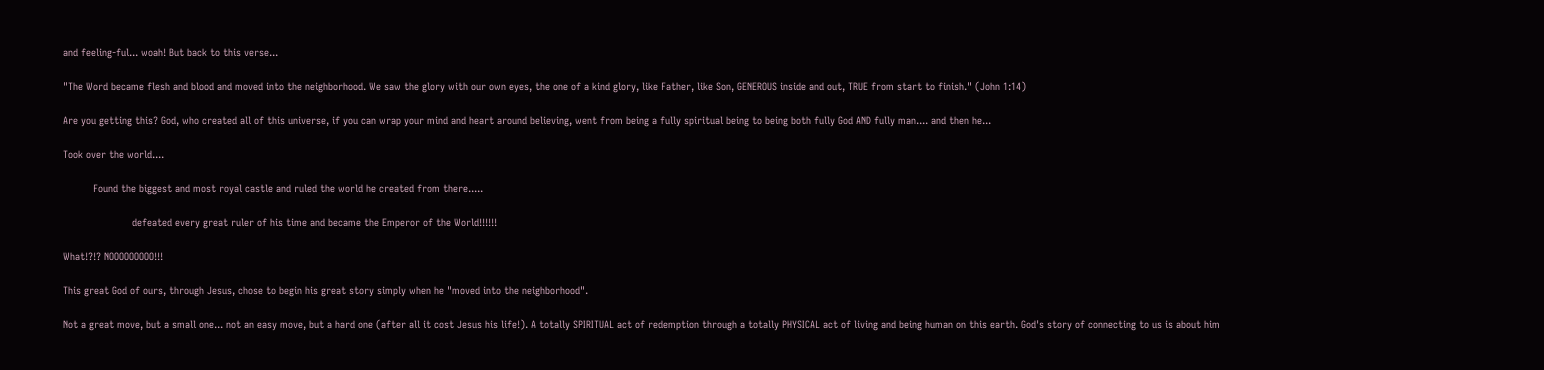and feeling-ful... woah! But back to this verse...

"The Word became flesh and blood and moved into the neighborhood. We saw the glory with our own eyes, the one of a kind glory, like Father, like Son, GENEROUS inside and out, TRUE from start to finish." (John 1:14)

Are you getting this? God, who created all of this universe, if you can wrap your mind and heart around believing, went from being a fully spiritual being to being both fully God AND fully man.... and then he...

Took over the world....

          Found the biggest and most royal castle and ruled the world he created from there.....

                       defeated every great ruler of his time and became the Emperor of the World!!!!!!

What!?!? NOOOOOOOOO!!!

This great God of ours, through Jesus, chose to begin his great story simply when he "moved into the neighborhood".

Not a great move, but a small one... not an easy move, but a hard one (after all it cost Jesus his life!). A totally SPIRITUAL act of redemption through a totally PHYSICAL act of living and being human on this earth. God's story of connecting to us is about him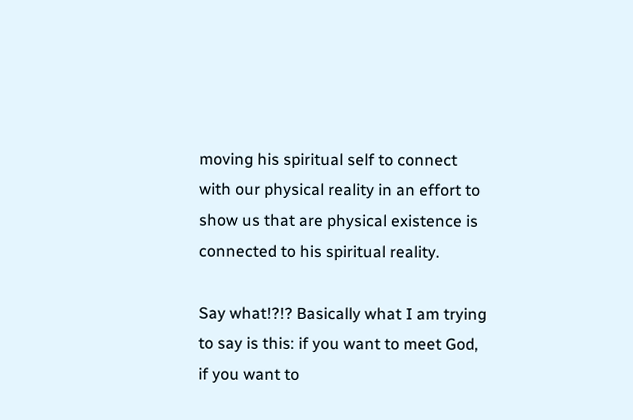moving his spiritual self to connect with our physical reality in an effort to show us that are physical existence is connected to his spiritual reality.

Say what!?!? Basically what I am trying to say is this: if you want to meet God, if you want to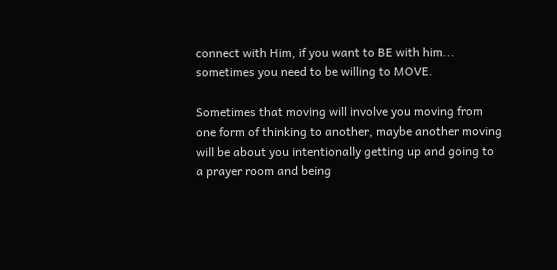connect with Him, if you want to BE with him... sometimes you need to be willing to MOVE.

Sometimes that moving will involve you moving from one form of thinking to another, maybe another moving will be about you intentionally getting up and going to a prayer room and being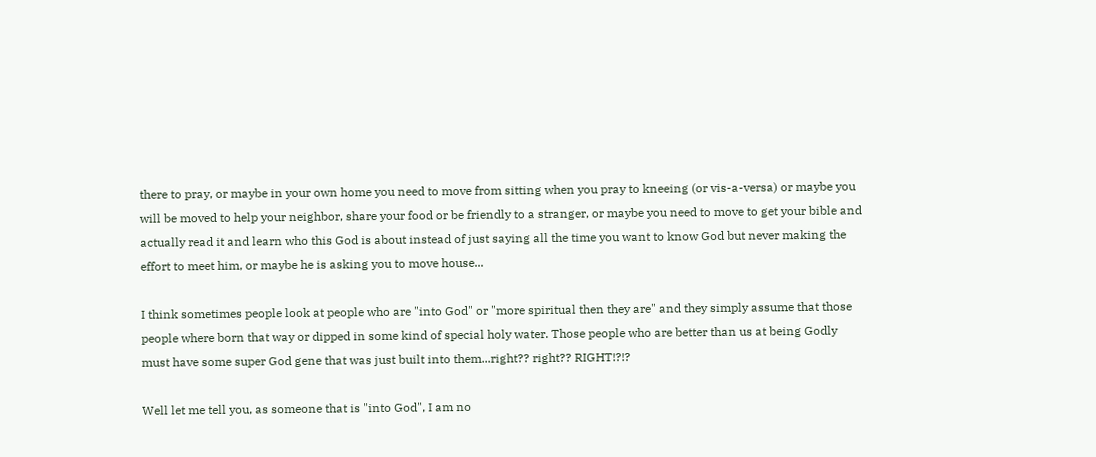there to pray, or maybe in your own home you need to move from sitting when you pray to kneeing (or vis-a-versa) or maybe you will be moved to help your neighbor, share your food or be friendly to a stranger, or maybe you need to move to get your bible and actually read it and learn who this God is about instead of just saying all the time you want to know God but never making the effort to meet him, or maybe he is asking you to move house...

I think sometimes people look at people who are "into God" or "more spiritual then they are" and they simply assume that those people where born that way or dipped in some kind of special holy water. Those people who are better than us at being Godly must have some super God gene that was just built into them...right?? right?? RIGHT!?!?

Well let me tell you, as someone that is "into God", I am no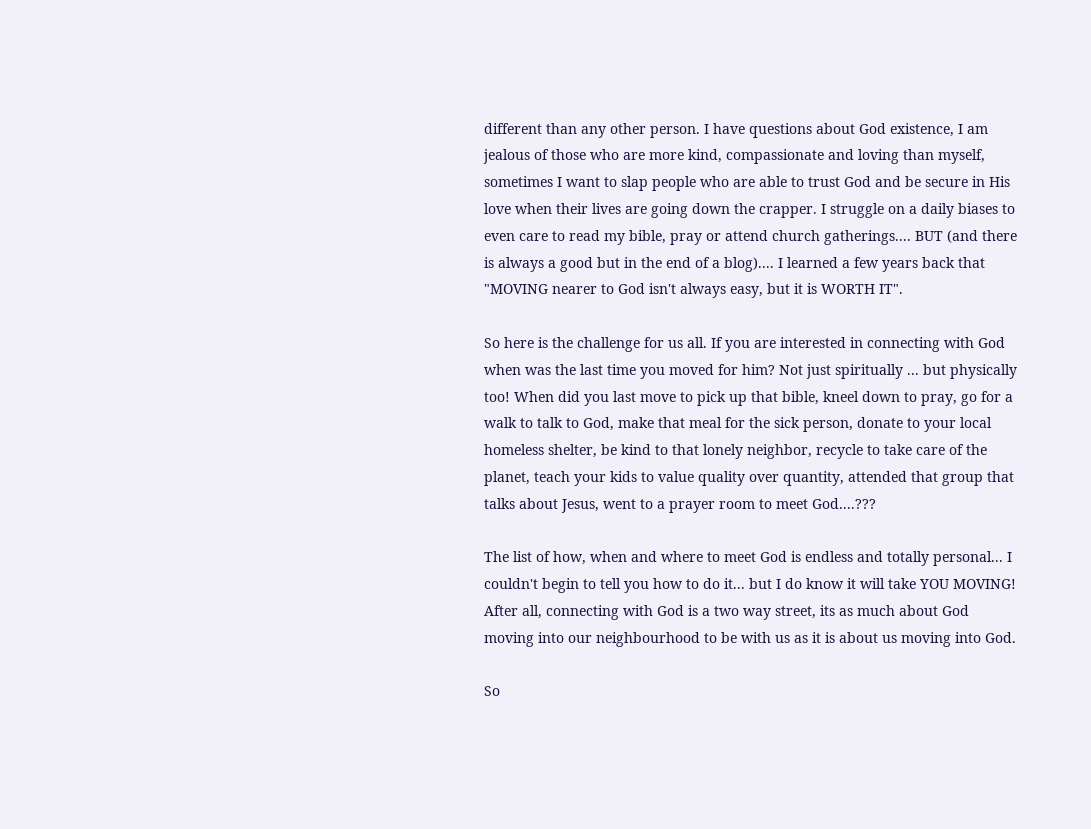different than any other person. I have questions about God existence, I am jealous of those who are more kind, compassionate and loving than myself, sometimes I want to slap people who are able to trust God and be secure in His love when their lives are going down the crapper. I struggle on a daily biases to even care to read my bible, pray or attend church gatherings.... BUT (and there is always a good but in the end of a blog).... I learned a few years back that "MOVING nearer to God isn't always easy, but it is WORTH IT".

So here is the challenge for us all. If you are interested in connecting with God when was the last time you moved for him? Not just spiritually ... but physically too! When did you last move to pick up that bible, kneel down to pray, go for a walk to talk to God, make that meal for the sick person, donate to your local homeless shelter, be kind to that lonely neighbor, recycle to take care of the planet, teach your kids to value quality over quantity, attended that group that talks about Jesus, went to a prayer room to meet God....???

The list of how, when and where to meet God is endless and totally personal... I couldn't begin to tell you how to do it... but I do know it will take YOU MOVING! After all, connecting with God is a two way street, its as much about God moving into our neighbourhood to be with us as it is about us moving into God.

So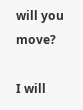will you move?

I will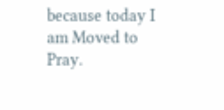because today I am Moved to Pray.